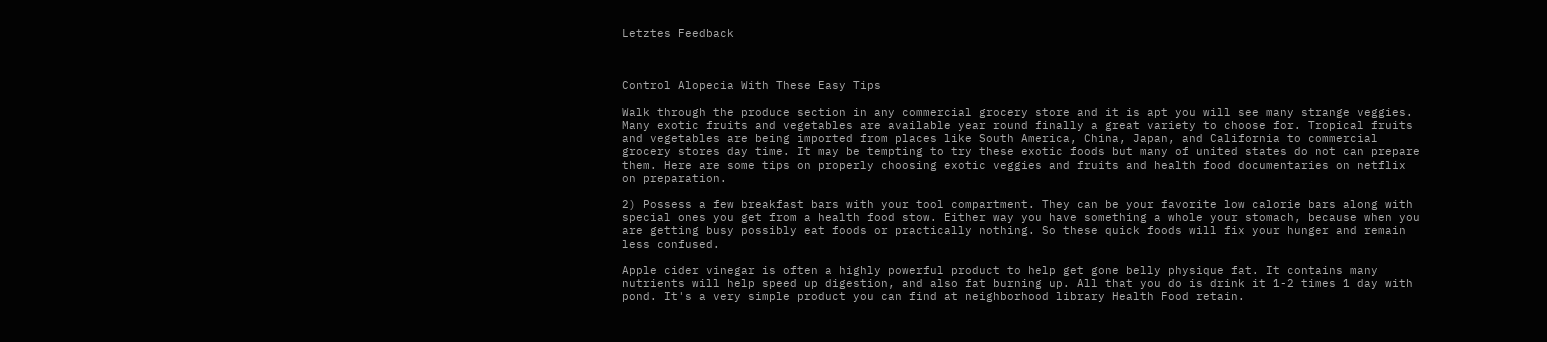Letztes Feedback



Control Alopecia With These Easy Tips

Walk through the produce section in any commercial grocery store and it is apt you will see many strange veggies. Many exotic fruits and vegetables are available year round finally a great variety to choose for. Tropical fruits and vegetables are being imported from places like South America, China, Japan, and California to commercial grocery stores day time. It may be tempting to try these exotic foods but many of united states do not can prepare them. Here are some tips on properly choosing exotic veggies and fruits and health food documentaries on netflix on preparation.

2) Possess a few breakfast bars with your tool compartment. They can be your favorite low calorie bars along with special ones you get from a health food stow. Either way you have something a whole your stomach, because when you are getting busy possibly eat foods or practically nothing. So these quick foods will fix your hunger and remain less confused.

Apple cider vinegar is often a highly powerful product to help get gone belly physique fat. It contains many nutrients will help speed up digestion, and also fat burning up. All that you do is drink it 1-2 times 1 day with pond. It's a very simple product you can find at neighborhood library Health Food retain.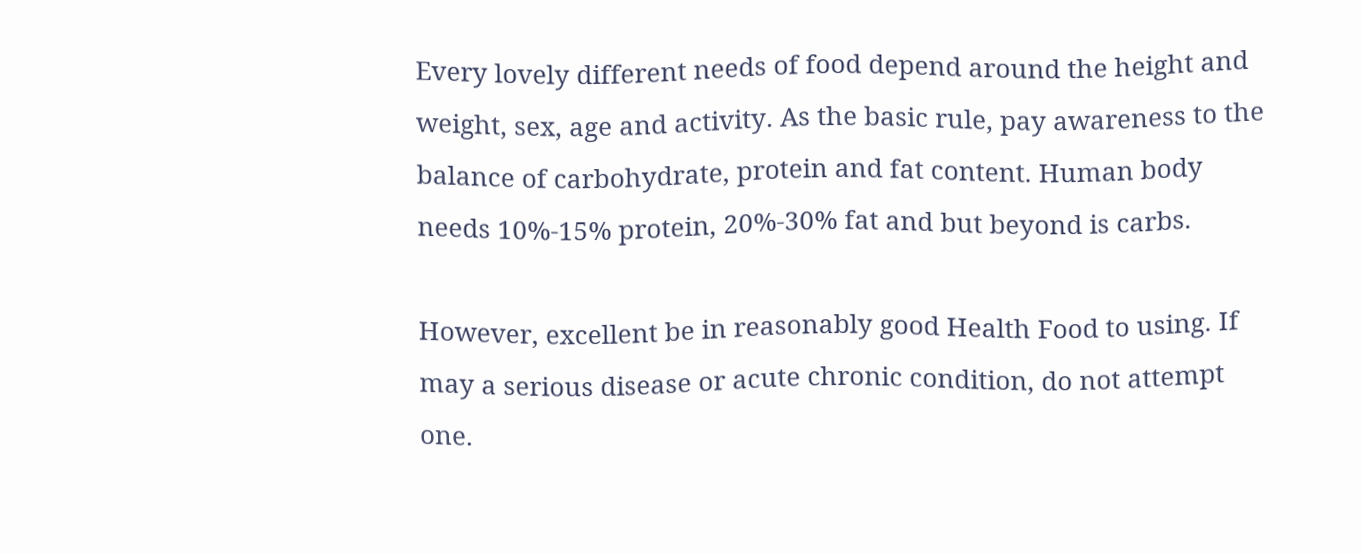Every lovely different needs of food depend around the height and weight, sex, age and activity. As the basic rule, pay awareness to the balance of carbohydrate, protein and fat content. Human body needs 10%-15% protein, 20%-30% fat and but beyond is carbs.

However, excellent be in reasonably good Health Food to using. If may a serious disease or acute chronic condition, do not attempt one.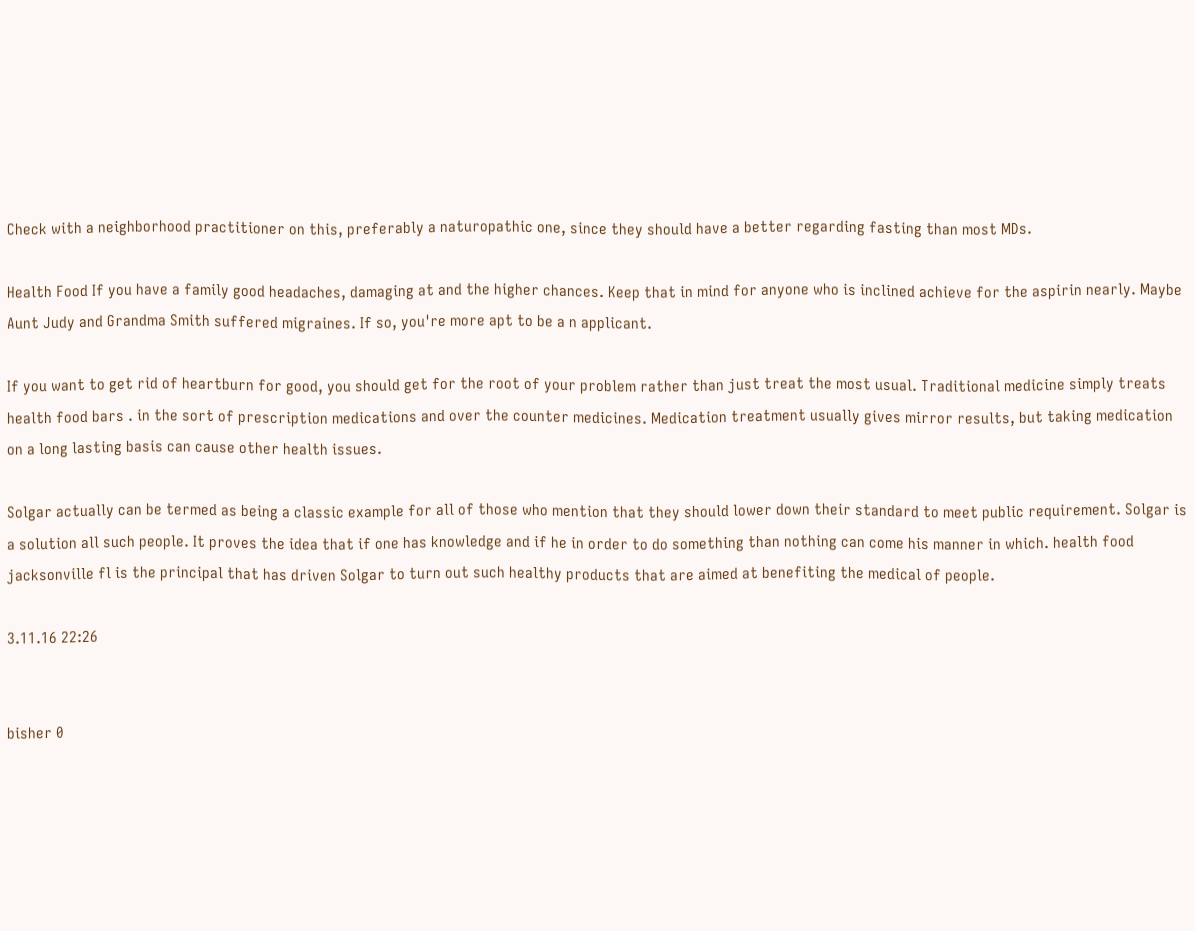Check with a neighborhood practitioner on this, preferably a naturopathic one, since they should have a better regarding fasting than most MDs.

Health Food If you have a family good headaches, damaging at and the higher chances. Keep that in mind for anyone who is inclined achieve for the aspirin nearly. Maybe Aunt Judy and Grandma Smith suffered migraines. If so, you're more apt to be a n applicant.

If you want to get rid of heartburn for good, you should get for the root of your problem rather than just treat the most usual. Traditional medicine simply treats health food bars . in the sort of prescription medications and over the counter medicines. Medication treatment usually gives mirror results, but taking medication on a long lasting basis can cause other health issues.

Solgar actually can be termed as being a classic example for all of those who mention that they should lower down their standard to meet public requirement. Solgar is a solution all such people. It proves the idea that if one has knowledge and if he in order to do something than nothing can come his manner in which. health food jacksonville fl is the principal that has driven Solgar to turn out such healthy products that are aimed at benefiting the medical of people.

3.11.16 22:26


bisher 0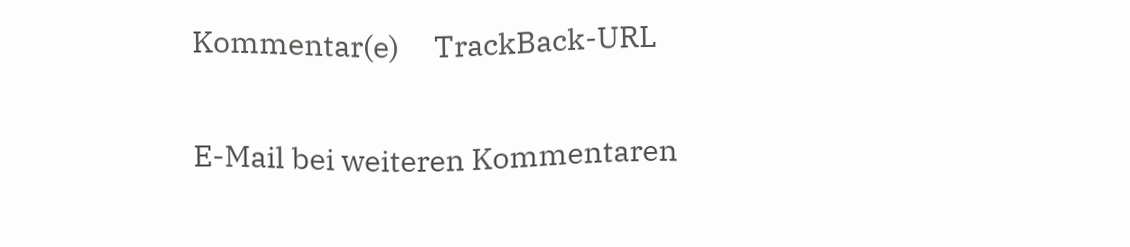Kommentar(e)     TrackBack-URL

E-Mail bei weiteren Kommentaren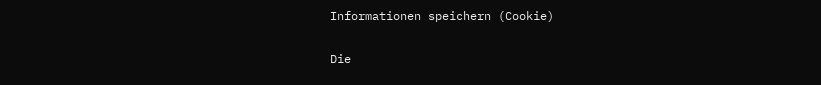Informationen speichern (Cookie)

Die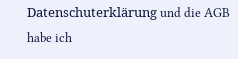Datenschuterklärung und die AGB habe ich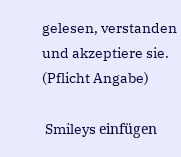gelesen, verstanden und akzeptiere sie. (Pflicht Angabe)

 Smileys einfügen